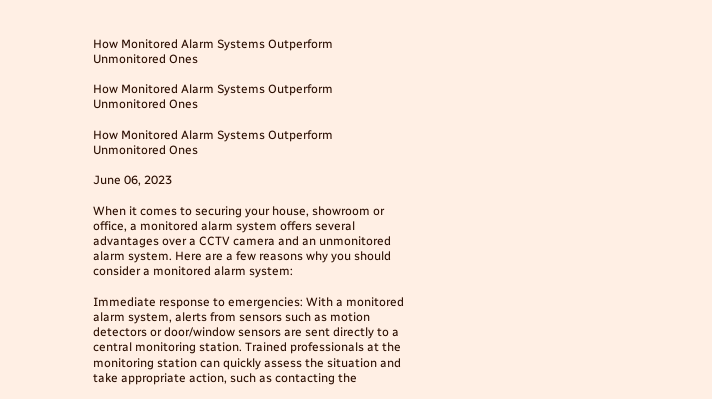How Monitored Alarm Systems Outperform Unmonitored Ones

How Monitored Alarm Systems Outperform Unmonitored Ones

How Monitored Alarm Systems Outperform Unmonitored Ones

June 06, 2023

When it comes to securing your house, showroom or office, a monitored alarm system offers several advantages over a CCTV camera and an unmonitored alarm system. Here are a few reasons why you should consider a monitored alarm system:

Immediate response to emergencies: With a monitored alarm system, alerts from sensors such as motion detectors or door/window sensors are sent directly to a central monitoring station. Trained professionals at the monitoring station can quickly assess the situation and take appropriate action, such as contacting the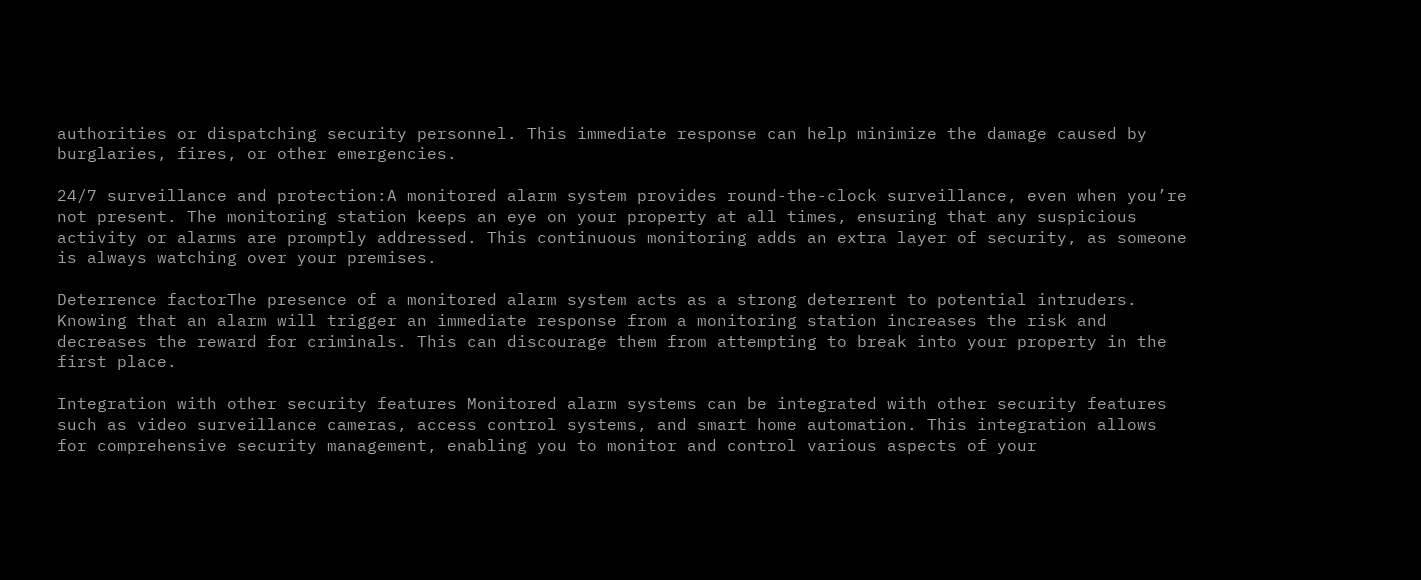authorities or dispatching security personnel. This immediate response can help minimize the damage caused by burglaries, fires, or other emergencies.

24/7 surveillance and protection:A monitored alarm system provides round-the-clock surveillance, even when you’re not present. The monitoring station keeps an eye on your property at all times, ensuring that any suspicious activity or alarms are promptly addressed. This continuous monitoring adds an extra layer of security, as someone is always watching over your premises.

Deterrence factorThe presence of a monitored alarm system acts as a strong deterrent to potential intruders. Knowing that an alarm will trigger an immediate response from a monitoring station increases the risk and decreases the reward for criminals. This can discourage them from attempting to break into your property in the first place.

Integration with other security features Monitored alarm systems can be integrated with other security features such as video surveillance cameras, access control systems, and smart home automation. This integration allows for comprehensive security management, enabling you to monitor and control various aspects of your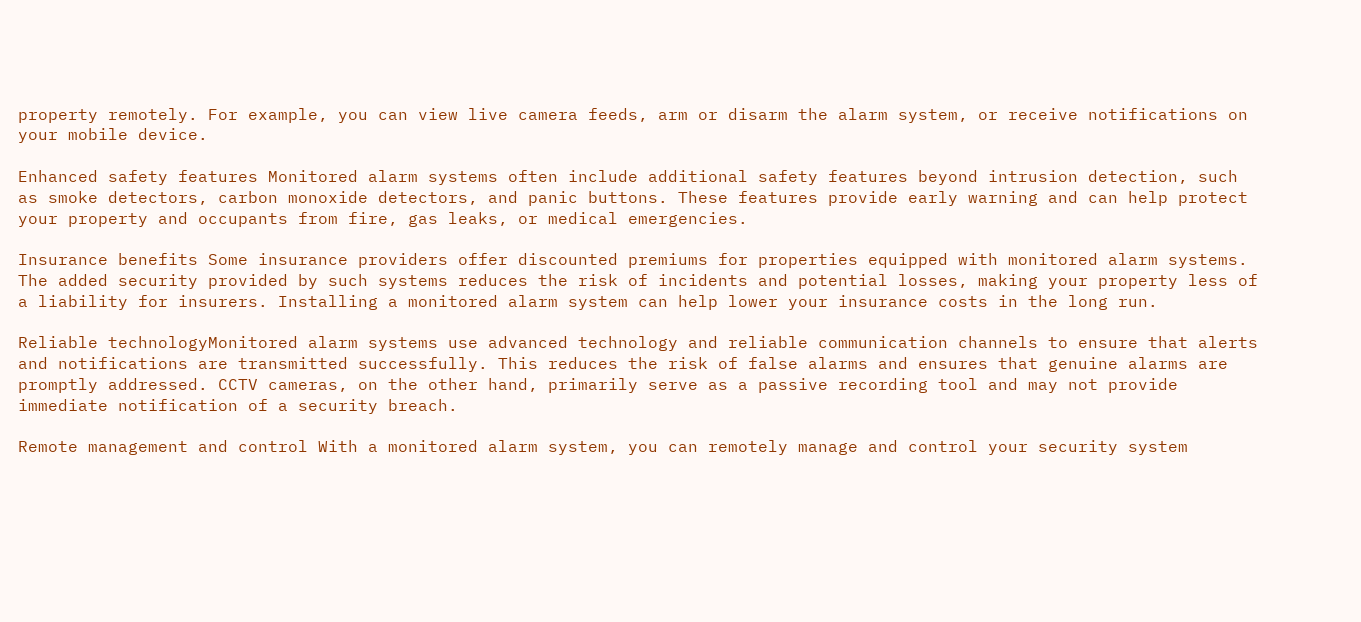property remotely. For example, you can view live camera feeds, arm or disarm the alarm system, or receive notifications on your mobile device.

Enhanced safety features Monitored alarm systems often include additional safety features beyond intrusion detection, such as smoke detectors, carbon monoxide detectors, and panic buttons. These features provide early warning and can help protect your property and occupants from fire, gas leaks, or medical emergencies.

Insurance benefits Some insurance providers offer discounted premiums for properties equipped with monitored alarm systems. The added security provided by such systems reduces the risk of incidents and potential losses, making your property less of a liability for insurers. Installing a monitored alarm system can help lower your insurance costs in the long run.

Reliable technologyMonitored alarm systems use advanced technology and reliable communication channels to ensure that alerts and notifications are transmitted successfully. This reduces the risk of false alarms and ensures that genuine alarms are promptly addressed. CCTV cameras, on the other hand, primarily serve as a passive recording tool and may not provide immediate notification of a security breach.

Remote management and control With a monitored alarm system, you can remotely manage and control your security system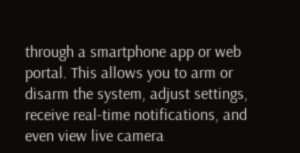through a smartphone app or web portal. This allows you to arm or disarm the system, adjust settings, receive real-time notifications, and even view live camera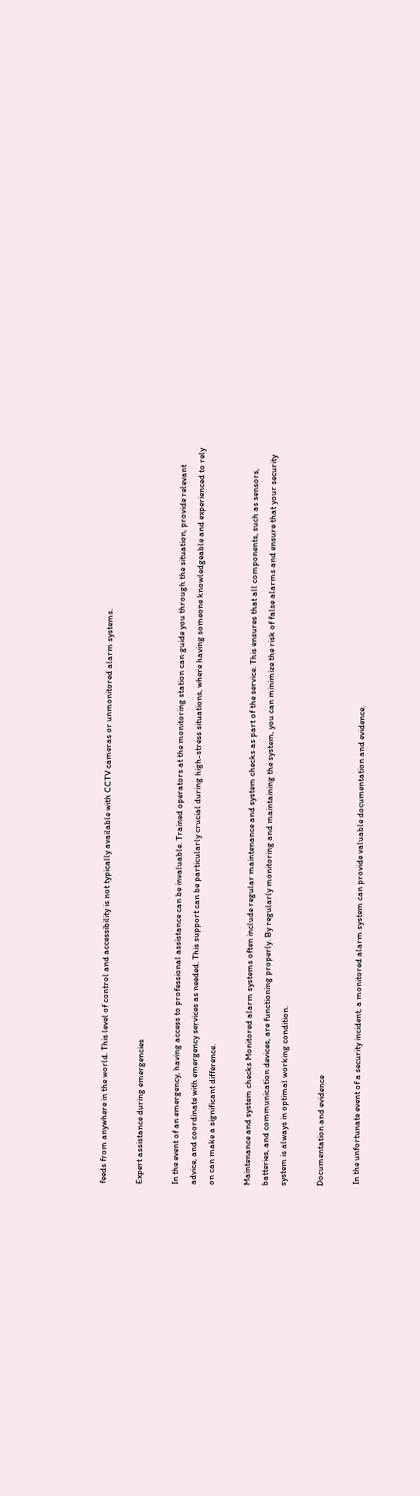feeds from anywhere in the world. This level of control and accessibility is not typically available with CCTV cameras or unmonitored alarm systems.

Expert assistance during emergencies

In the event of an emergency, having access to professional assistance can be invaluable. Trained operators at the monitoring station can guide you through the situation, provide relevant advice, and coordinate with emergency services as needed. This support can be particularly crucial during high-stress situations, where having someone knowledgeable and experienced to rely on can make a significant difference.

Maintenance and system checks Monitored alarm systems often include regular maintenance and system checks as part of the service. This ensures that all components, such as sensors, batteries, and communication devices, are functioning properly. By regularly monitoring and maintaining the system, you can minimize the risk of false alarms and ensure that your security system is always in optimal working condition.

Documentation and evidence

 In the unfortunate event of a security incident, a monitored alarm system can provide valuable documentation and evidence.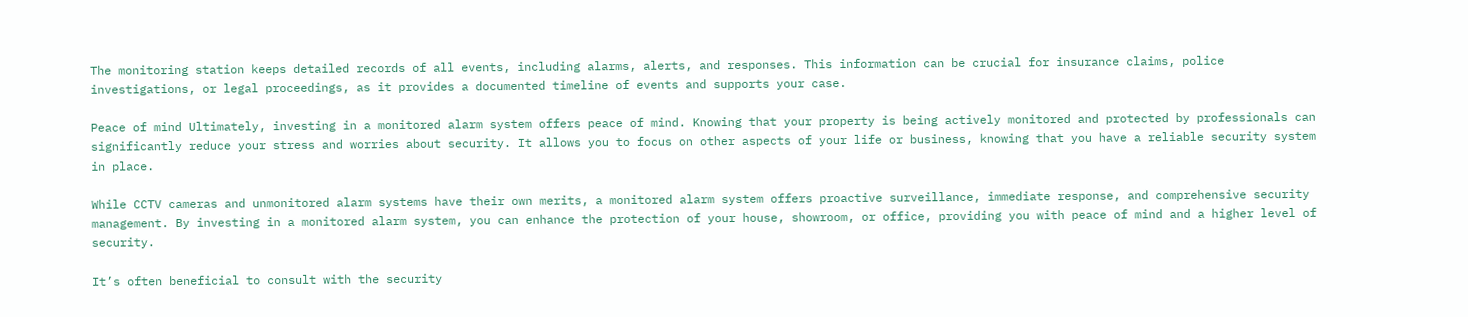The monitoring station keeps detailed records of all events, including alarms, alerts, and responses. This information can be crucial for insurance claims, police investigations, or legal proceedings, as it provides a documented timeline of events and supports your case.

Peace of mind Ultimately, investing in a monitored alarm system offers peace of mind. Knowing that your property is being actively monitored and protected by professionals can significantly reduce your stress and worries about security. It allows you to focus on other aspects of your life or business, knowing that you have a reliable security system in place.

While CCTV cameras and unmonitored alarm systems have their own merits, a monitored alarm system offers proactive surveillance, immediate response, and comprehensive security management. By investing in a monitored alarm system, you can enhance the protection of your house, showroom, or office, providing you with peace of mind and a higher level of security.

It’s often beneficial to consult with the security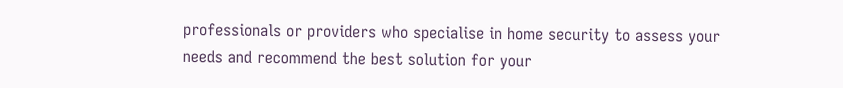professionals or providers who specialise in home security to assess your needs and recommend the best solution for your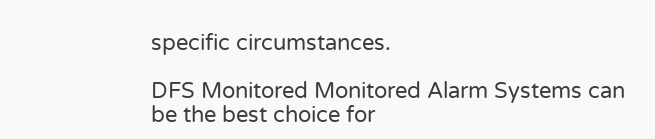specific circumstances.

DFS Monitored Monitored Alarm Systems can be the best choice for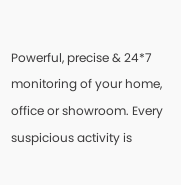Powerful, precise & 24*7 monitoring of your home, office or showroom. Every suspicious activity is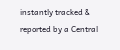instantly tracked & reported by a Central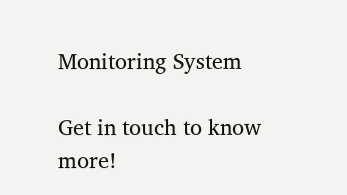Monitoring System

Get in touch to know more!